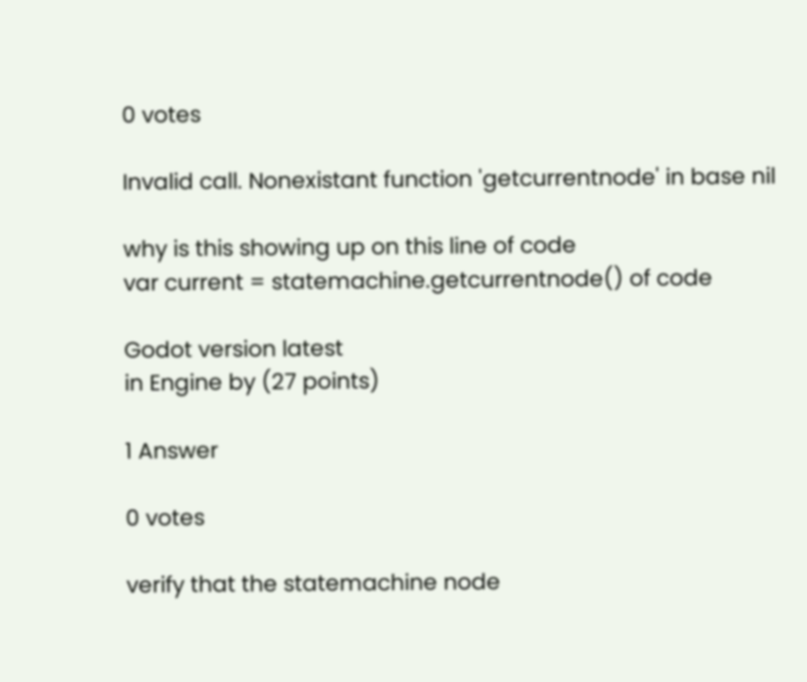0 votes

Invalid call. Nonexistant function 'getcurrentnode' in base nil

why is this showing up on this line of code
var current = statemachine.getcurrentnode() of code

Godot version latest
in Engine by (27 points)

1 Answer

0 votes

verify that the statemachine node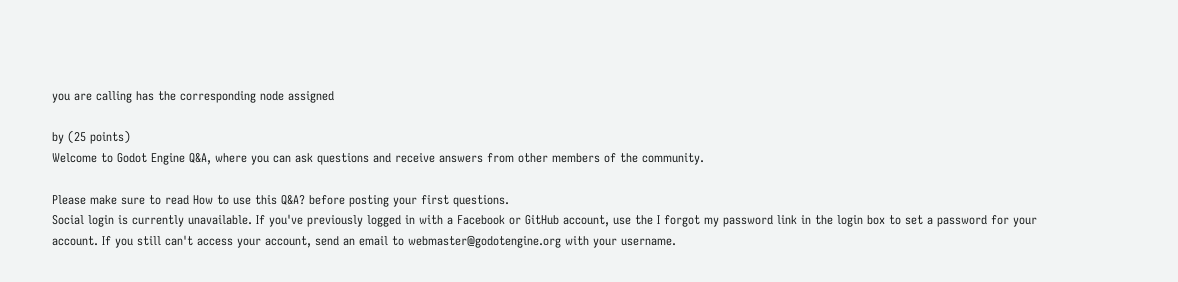you are calling has the corresponding node assigned

by (25 points)
Welcome to Godot Engine Q&A, where you can ask questions and receive answers from other members of the community.

Please make sure to read How to use this Q&A? before posting your first questions.
Social login is currently unavailable. If you've previously logged in with a Facebook or GitHub account, use the I forgot my password link in the login box to set a password for your account. If you still can't access your account, send an email to webmaster@godotengine.org with your username.